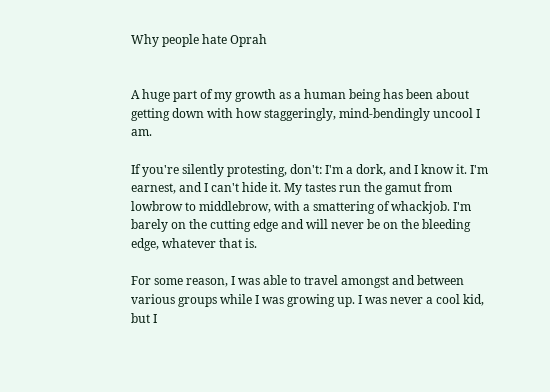Why people hate Oprah


A huge part of my growth as a human being has been about getting down with how staggeringly, mind-bendingly uncool I am.

If you're silently protesting, don't: I'm a dork, and I know it. I'm earnest, and I can't hide it. My tastes run the gamut from lowbrow to middlebrow, with a smattering of whackjob. I'm barely on the cutting edge and will never be on the bleeding edge, whatever that is.

For some reason, I was able to travel amongst and between various groups while I was growing up. I was never a cool kid, but I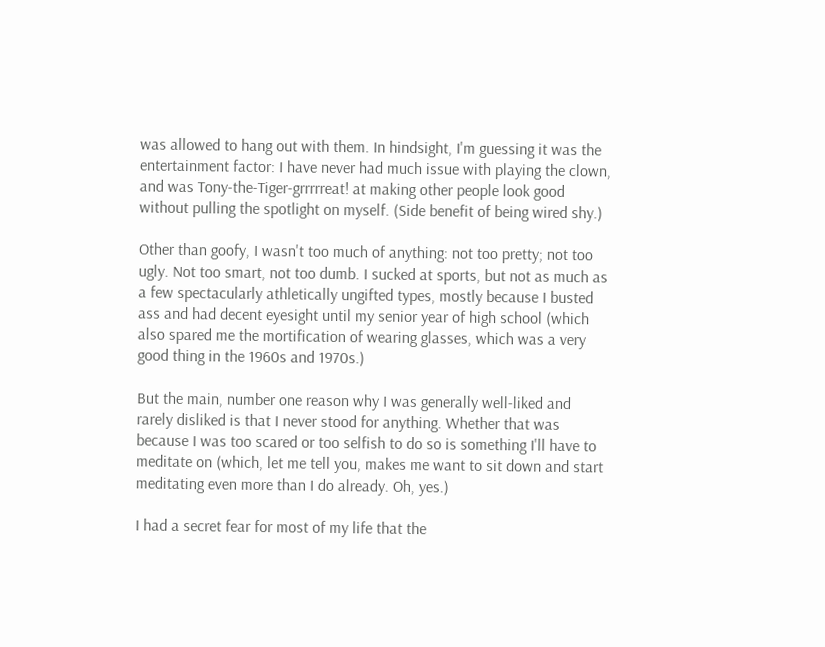was allowed to hang out with them. In hindsight, I'm guessing it was the entertainment factor: I have never had much issue with playing the clown, and was Tony-the-Tiger-grrrrreat! at making other people look good without pulling the spotlight on myself. (Side benefit of being wired shy.)

Other than goofy, I wasn't too much of anything: not too pretty; not too ugly. Not too smart, not too dumb. I sucked at sports, but not as much as a few spectacularly athletically ungifted types, mostly because I busted ass and had decent eyesight until my senior year of high school (which also spared me the mortification of wearing glasses, which was a very good thing in the 1960s and 1970s.)

But the main, number one reason why I was generally well-liked and rarely disliked is that I never stood for anything. Whether that was because I was too scared or too selfish to do so is something I'll have to meditate on (which, let me tell you, makes me want to sit down and start meditating even more than I do already. Oh, yes.)

I had a secret fear for most of my life that the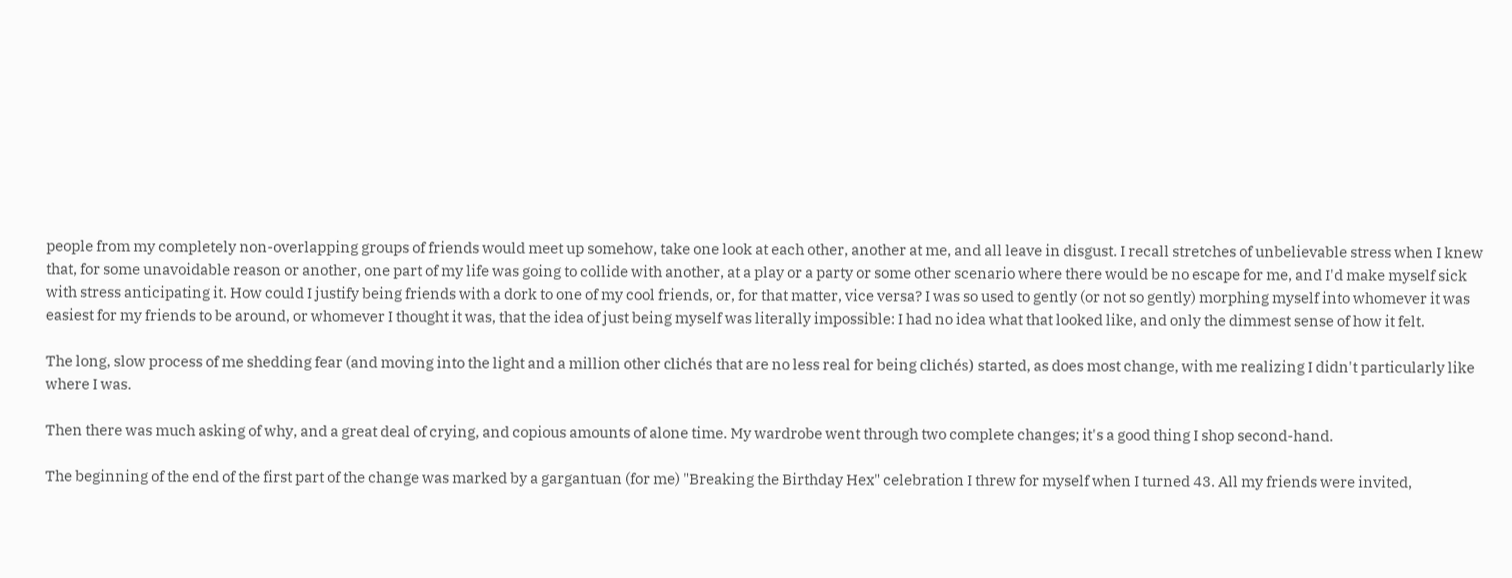people from my completely non-overlapping groups of friends would meet up somehow, take one look at each other, another at me, and all leave in disgust. I recall stretches of unbelievable stress when I knew that, for some unavoidable reason or another, one part of my life was going to collide with another, at a play or a party or some other scenario where there would be no escape for me, and I'd make myself sick with stress anticipating it. How could I justify being friends with a dork to one of my cool friends, or, for that matter, vice versa? I was so used to gently (or not so gently) morphing myself into whomever it was easiest for my friends to be around, or whomever I thought it was, that the idea of just being myself was literally impossible: I had no idea what that looked like, and only the dimmest sense of how it felt.

The long, slow process of me shedding fear (and moving into the light and a million other clichés that are no less real for being clichés) started, as does most change, with me realizing I didn't particularly like where I was.

Then there was much asking of why, and a great deal of crying, and copious amounts of alone time. My wardrobe went through two complete changes; it's a good thing I shop second-hand.

The beginning of the end of the first part of the change was marked by a gargantuan (for me) "Breaking the Birthday Hex" celebration I threw for myself when I turned 43. All my friends were invited,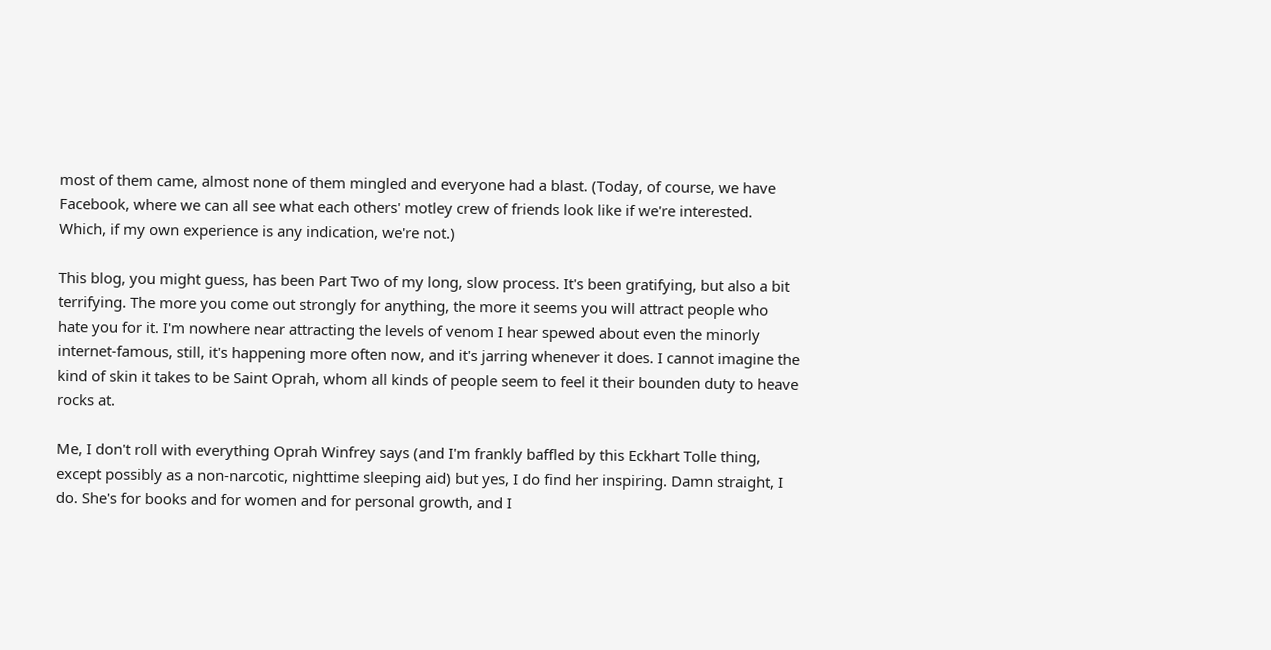most of them came, almost none of them mingled and everyone had a blast. (Today, of course, we have Facebook, where we can all see what each others' motley crew of friends look like if we're interested. Which, if my own experience is any indication, we're not.)

This blog, you might guess, has been Part Two of my long, slow process. It's been gratifying, but also a bit terrifying. The more you come out strongly for anything, the more it seems you will attract people who hate you for it. I'm nowhere near attracting the levels of venom I hear spewed about even the minorly internet-famous, still, it's happening more often now, and it's jarring whenever it does. I cannot imagine the kind of skin it takes to be Saint Oprah, whom all kinds of people seem to feel it their bounden duty to heave rocks at.

Me, I don't roll with everything Oprah Winfrey says (and I'm frankly baffled by this Eckhart Tolle thing, except possibly as a non-narcotic, nighttime sleeping aid) but yes, I do find her inspiring. Damn straight, I do. She's for books and for women and for personal growth, and I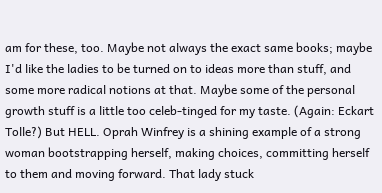am for these, too. Maybe not always the exact same books; maybe I'd like the ladies to be turned on to ideas more than stuff, and some more radical notions at that. Maybe some of the personal growth stuff is a little too celeb-tinged for my taste. (Again: Eckart Tolle?) But HELL. Oprah Winfrey is a shining example of a strong woman bootstrapping herself, making choices, committing herself to them and moving forward. That lady stuck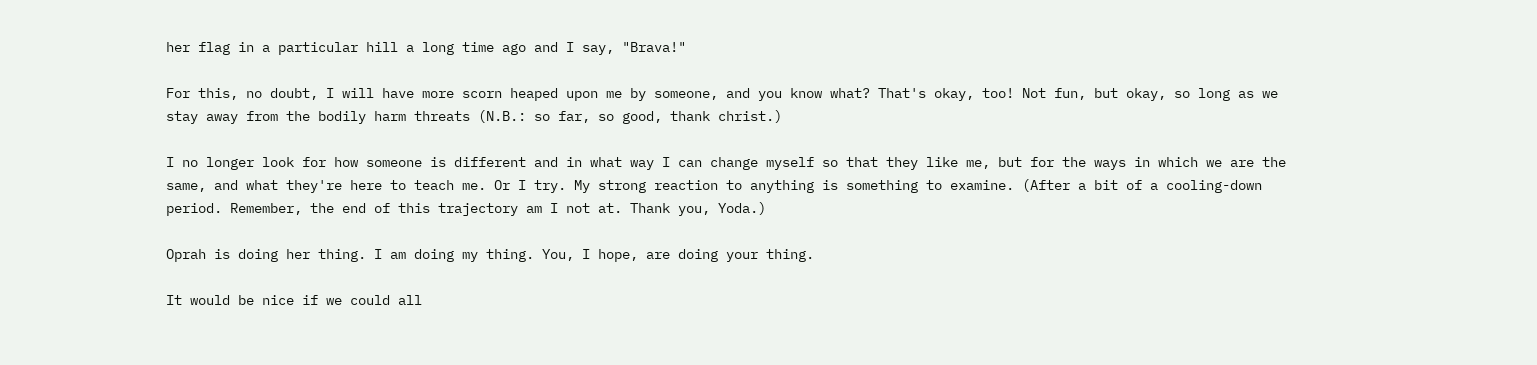her flag in a particular hill a long time ago and I say, "Brava!"

For this, no doubt, I will have more scorn heaped upon me by someone, and you know what? That's okay, too! Not fun, but okay, so long as we stay away from the bodily harm threats (N.B.: so far, so good, thank christ.)

I no longer look for how someone is different and in what way I can change myself so that they like me, but for the ways in which we are the same, and what they're here to teach me. Or I try. My strong reaction to anything is something to examine. (After a bit of a cooling-down period. Remember, the end of this trajectory am I not at. Thank you, Yoda.)

Oprah is doing her thing. I am doing my thing. You, I hope, are doing your thing.

It would be nice if we could all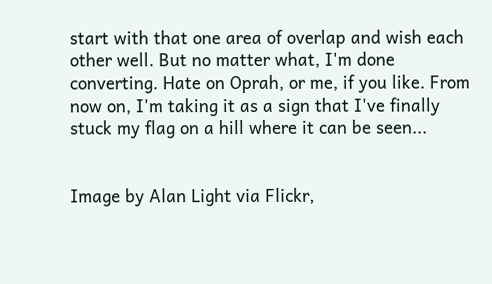start with that one area of overlap and wish each other well. But no matter what, I'm done converting. Hate on Oprah, or me, if you like. From now on, I'm taking it as a sign that I've finally stuck my flag on a hill where it can be seen...


Image by Alan Light via Flickr,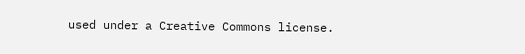used under a Creative Commons license.